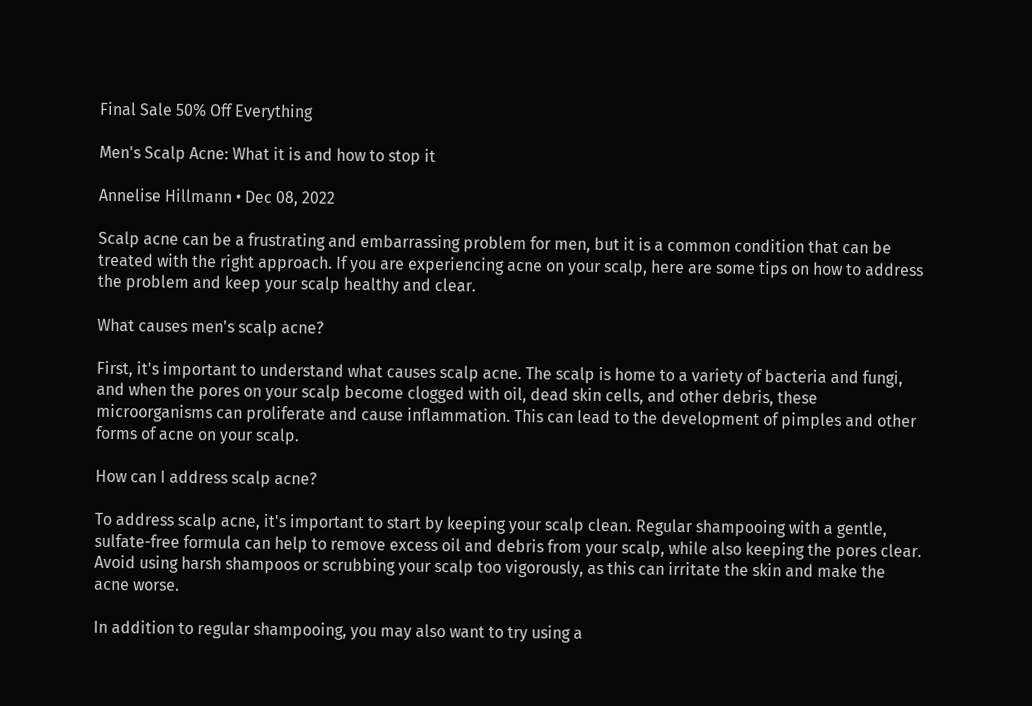Final Sale 50% Off Everything

Men's Scalp Acne: What it is and how to stop it

Annelise Hillmann • Dec 08, 2022

Scalp acne can be a frustrating and embarrassing problem for men, but it is a common condition that can be treated with the right approach. If you are experiencing acne on your scalp, here are some tips on how to address the problem and keep your scalp healthy and clear.

What causes men's scalp acne?

First, it's important to understand what causes scalp acne. The scalp is home to a variety of bacteria and fungi, and when the pores on your scalp become clogged with oil, dead skin cells, and other debris, these microorganisms can proliferate and cause inflammation. This can lead to the development of pimples and other forms of acne on your scalp.

How can I address scalp acne?

To address scalp acne, it's important to start by keeping your scalp clean. Regular shampooing with a gentle, sulfate-free formula can help to remove excess oil and debris from your scalp, while also keeping the pores clear. Avoid using harsh shampoos or scrubbing your scalp too vigorously, as this can irritate the skin and make the acne worse.

In addition to regular shampooing, you may also want to try using a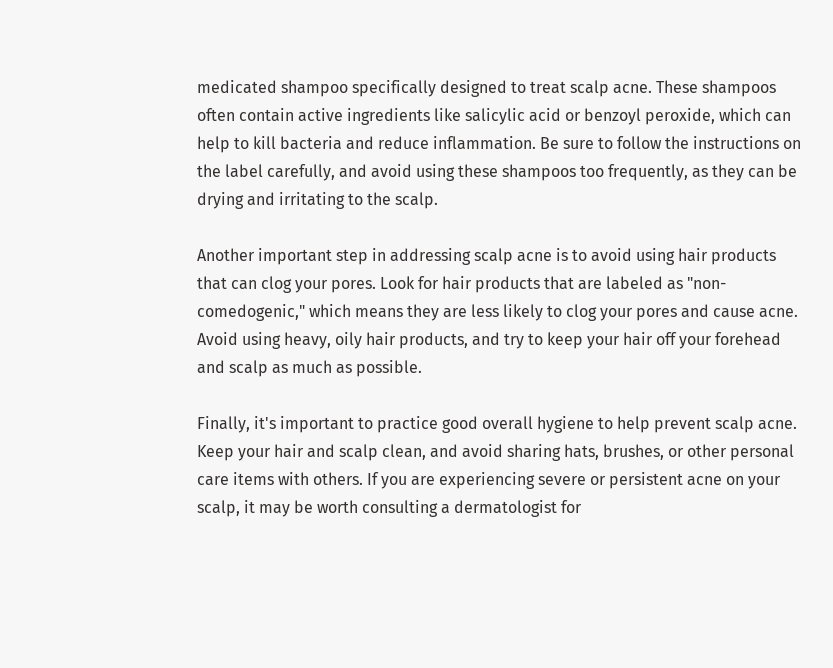medicated shampoo specifically designed to treat scalp acne. These shampoos often contain active ingredients like salicylic acid or benzoyl peroxide, which can help to kill bacteria and reduce inflammation. Be sure to follow the instructions on the label carefully, and avoid using these shampoos too frequently, as they can be drying and irritating to the scalp.

Another important step in addressing scalp acne is to avoid using hair products that can clog your pores. Look for hair products that are labeled as "non-comedogenic," which means they are less likely to clog your pores and cause acne. Avoid using heavy, oily hair products, and try to keep your hair off your forehead and scalp as much as possible.

Finally, it's important to practice good overall hygiene to help prevent scalp acne. Keep your hair and scalp clean, and avoid sharing hats, brushes, or other personal care items with others. If you are experiencing severe or persistent acne on your scalp, it may be worth consulting a dermatologist for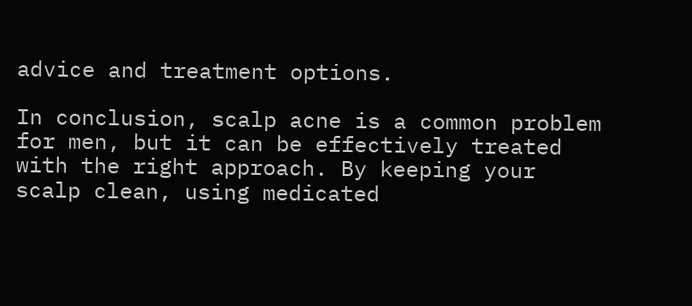advice and treatment options.

In conclusion, scalp acne is a common problem for men, but it can be effectively treated with the right approach. By keeping your scalp clean, using medicated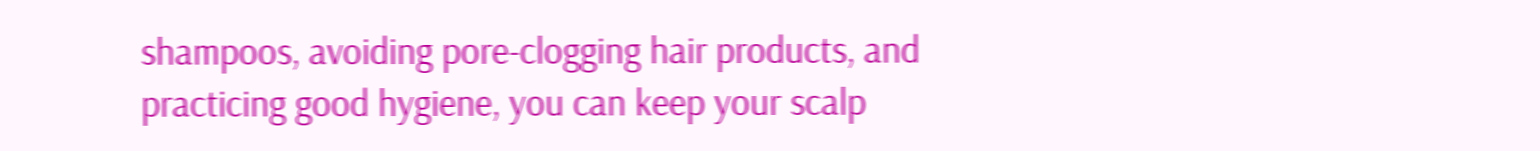shampoos, avoiding pore-clogging hair products, and practicing good hygiene, you can keep your scalp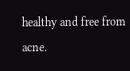healthy and free from acne.